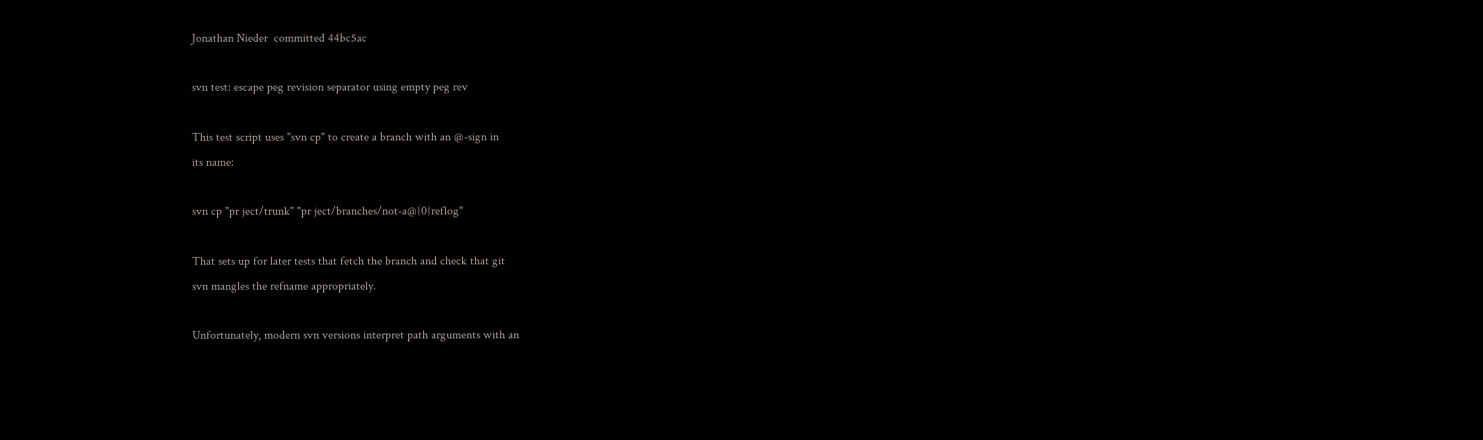Jonathan Nieder  committed 44bc5ac

svn test: escape peg revision separator using empty peg rev

This test script uses "svn cp" to create a branch with an @-sign in
its name:

svn cp "pr ject/trunk" "pr ject/branches/not-a@{0}reflog"

That sets up for later tests that fetch the branch and check that git
svn mangles the refname appropriately.

Unfortunately, modern svn versions interpret path arguments with an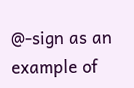@-sign as an example of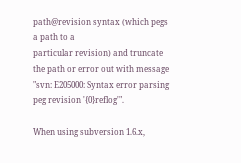path@revision syntax (which pegs a path to a
particular revision) and truncate the path or error out with message
"svn: E205000: Syntax error parsing peg revision '{0}reflog'".

When using subversion 1.6.x,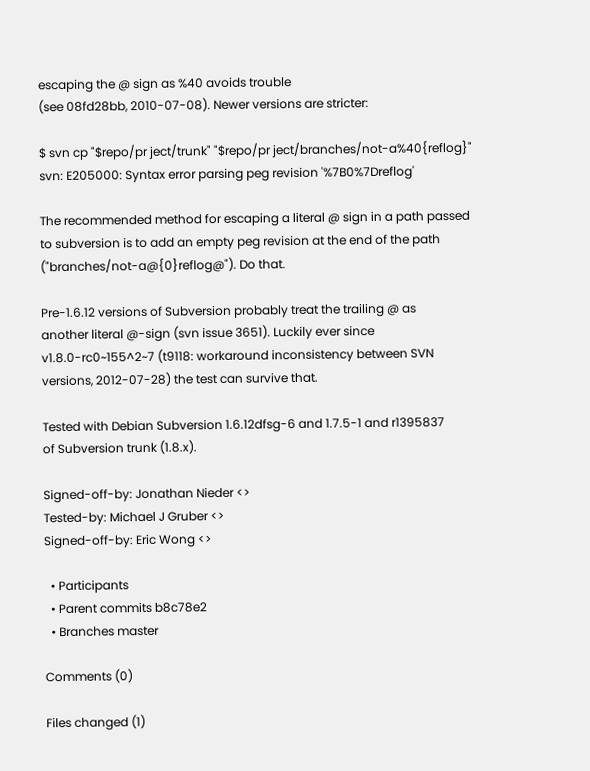escaping the @ sign as %40 avoids trouble
(see 08fd28bb, 2010-07-08). Newer versions are stricter:

$ svn cp "$repo/pr ject/trunk" "$repo/pr ject/branches/not-a%40{reflog}"
svn: E205000: Syntax error parsing peg revision '%7B0%7Dreflog'

The recommended method for escaping a literal @ sign in a path passed
to subversion is to add an empty peg revision at the end of the path
("branches/not-a@{0}reflog@"). Do that.

Pre-1.6.12 versions of Subversion probably treat the trailing @ as
another literal @-sign (svn issue 3651). Luckily ever since
v1.8.0-rc0~155^2~7 (t9118: workaround inconsistency between SVN
versions, 2012-07-28) the test can survive that.

Tested with Debian Subversion 1.6.12dfsg-6 and 1.7.5-1 and r1395837
of Subversion trunk (1.8.x).

Signed-off-by: Jonathan Nieder <>
Tested-by: Michael J Gruber <>
Signed-off-by: Eric Wong <>

  • Participants
  • Parent commits b8c78e2
  • Branches master

Comments (0)

Files changed (1)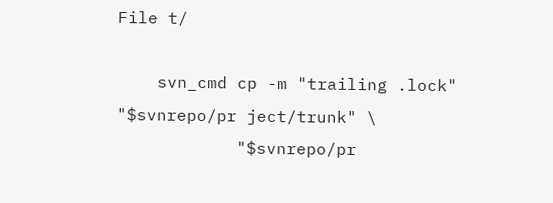File t/

    svn_cmd cp -m "trailing .lock" "$svnrepo/pr ject/trunk" \
            "$svnrepo/pr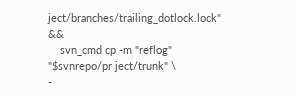ject/branches/trailing_dotlock.lock" &&
    svn_cmd cp -m "reflog" "$svnrepo/pr ject/trunk" \
-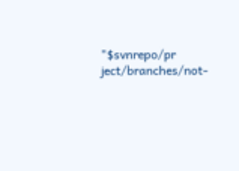"$svnrepo/pr ject/branches/not-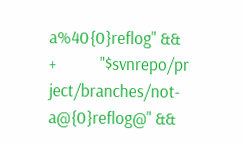a%40{0}reflog" &&
+           "$svnrepo/pr ject/branches/not-a@{0}reflog@" &&